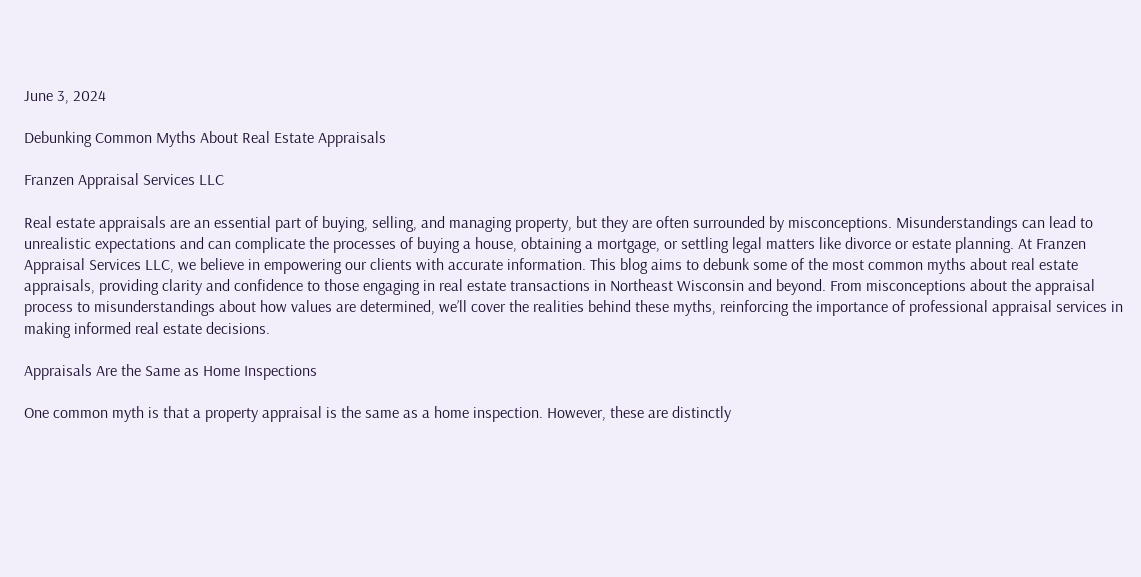June 3, 2024

Debunking Common Myths About Real Estate Appraisals

Franzen Appraisal Services LLC

Real estate appraisals are an essential part of buying, selling, and managing property, but they are often surrounded by misconceptions. Misunderstandings can lead to unrealistic expectations and can complicate the processes of buying a house, obtaining a mortgage, or settling legal matters like divorce or estate planning. At Franzen Appraisal Services LLC, we believe in empowering our clients with accurate information. This blog aims to debunk some of the most common myths about real estate appraisals, providing clarity and confidence to those engaging in real estate transactions in Northeast Wisconsin and beyond. From misconceptions about the appraisal process to misunderstandings about how values are determined, we’ll cover the realities behind these myths, reinforcing the importance of professional appraisal services in making informed real estate decisions.

Appraisals Are the Same as Home Inspections

One common myth is that a property appraisal is the same as a home inspection. However, these are distinctly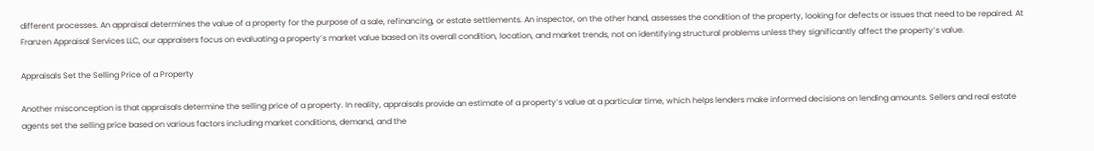different processes. An appraisal determines the value of a property for the purpose of a sale, refinancing, or estate settlements. An inspector, on the other hand, assesses the condition of the property, looking for defects or issues that need to be repaired. At Franzen Appraisal Services LLC, our appraisers focus on evaluating a property’s market value based on its overall condition, location, and market trends, not on identifying structural problems unless they significantly affect the property’s value.

Appraisals Set the Selling Price of a Property

Another misconception is that appraisals determine the selling price of a property. In reality, appraisals provide an estimate of a property’s value at a particular time, which helps lenders make informed decisions on lending amounts. Sellers and real estate agents set the selling price based on various factors including market conditions, demand, and the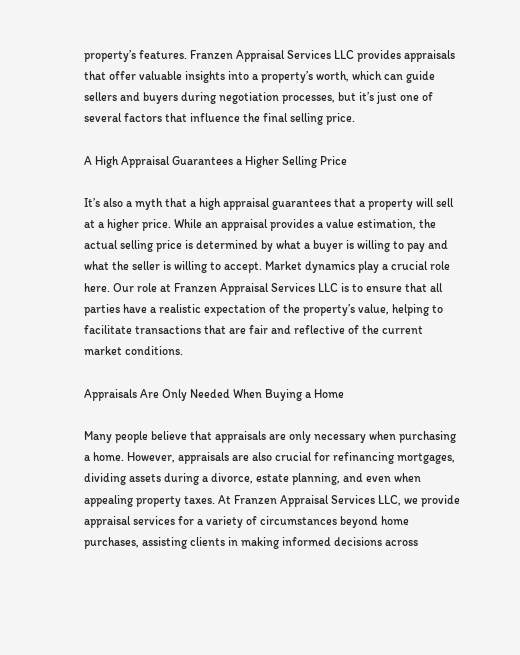property’s features. Franzen Appraisal Services LLC provides appraisals that offer valuable insights into a property’s worth, which can guide sellers and buyers during negotiation processes, but it’s just one of several factors that influence the final selling price.

A High Appraisal Guarantees a Higher Selling Price

It’s also a myth that a high appraisal guarantees that a property will sell at a higher price. While an appraisal provides a value estimation, the actual selling price is determined by what a buyer is willing to pay and what the seller is willing to accept. Market dynamics play a crucial role here. Our role at Franzen Appraisal Services LLC is to ensure that all parties have a realistic expectation of the property’s value, helping to facilitate transactions that are fair and reflective of the current market conditions.

Appraisals Are Only Needed When Buying a Home

Many people believe that appraisals are only necessary when purchasing a home. However, appraisals are also crucial for refinancing mortgages, dividing assets during a divorce, estate planning, and even when appealing property taxes. At Franzen Appraisal Services LLC, we provide appraisal services for a variety of circumstances beyond home purchases, assisting clients in making informed decisions across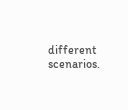different scenarios.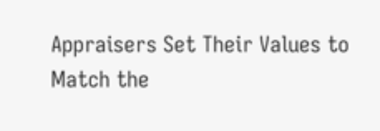Appraisers Set Their Values to Match the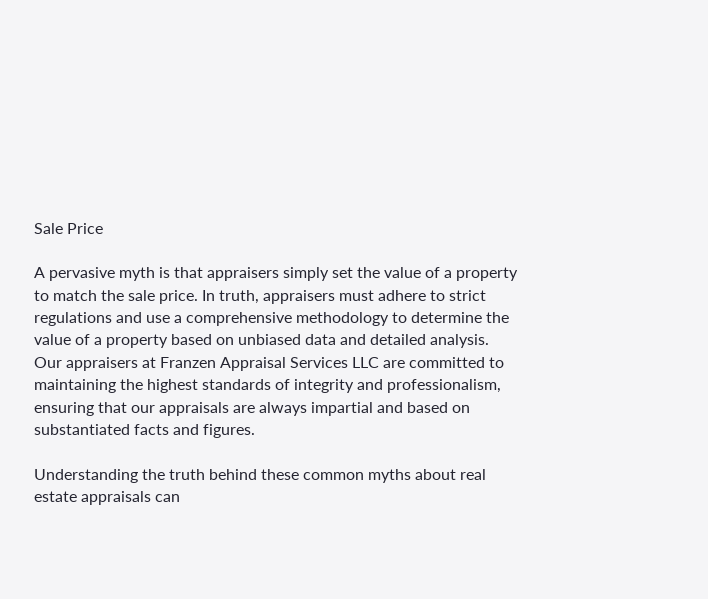Sale Price

A pervasive myth is that appraisers simply set the value of a property to match the sale price. In truth, appraisers must adhere to strict regulations and use a comprehensive methodology to determine the value of a property based on unbiased data and detailed analysis. Our appraisers at Franzen Appraisal Services LLC are committed to maintaining the highest standards of integrity and professionalism, ensuring that our appraisals are always impartial and based on substantiated facts and figures.

Understanding the truth behind these common myths about real estate appraisals can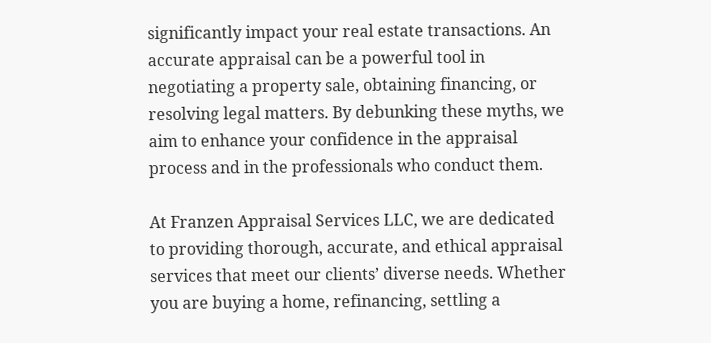significantly impact your real estate transactions. An accurate appraisal can be a powerful tool in negotiating a property sale, obtaining financing, or resolving legal matters. By debunking these myths, we aim to enhance your confidence in the appraisal process and in the professionals who conduct them.

At Franzen Appraisal Services LLC, we are dedicated to providing thorough, accurate, and ethical appraisal services that meet our clients’ diverse needs. Whether you are buying a home, refinancing, settling a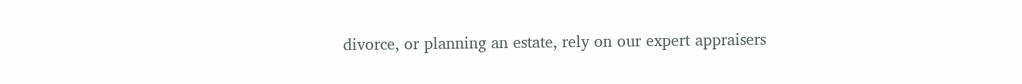divorce, or planning an estate, rely on our expert appraisers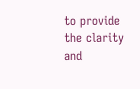to provide the clarity and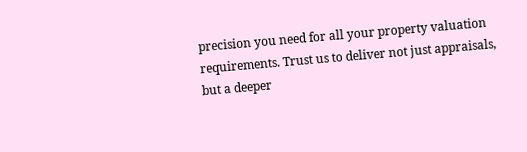precision you need for all your property valuation requirements. Trust us to deliver not just appraisals, but a deeper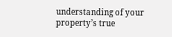understanding of your property’s true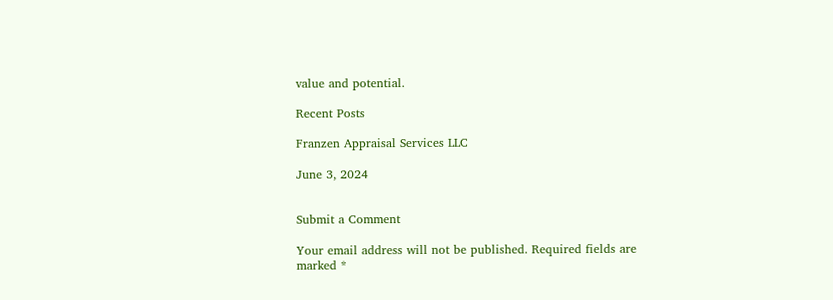value and potential.

Recent Posts

Franzen Appraisal Services LLC

June 3, 2024


Submit a Comment

Your email address will not be published. Required fields are marked *